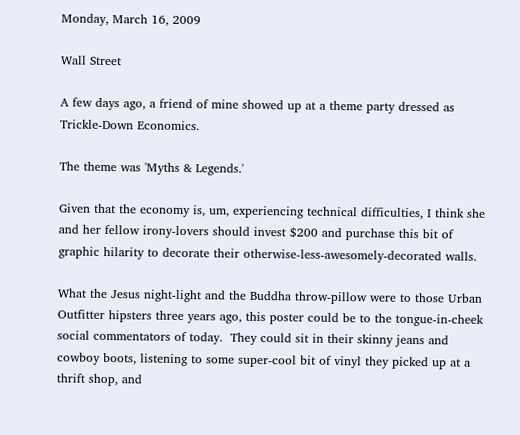Monday, March 16, 2009

Wall Street

A few days ago, a friend of mine showed up at a theme party dressed as Trickle-Down Economics.

The theme was 'Myths & Legends.'

Given that the economy is, um, experiencing technical difficulties, I think she and her fellow irony-lovers should invest $200 and purchase this bit of graphic hilarity to decorate their otherwise-less-awesomely-decorated walls.

What the Jesus night-light and the Buddha throw-pillow were to those Urban Outfitter hipsters three years ago, this poster could be to the tongue-in-cheek social commentators of today.  They could sit in their skinny jeans and cowboy boots, listening to some super-cool bit of vinyl they picked up at a thrift shop, and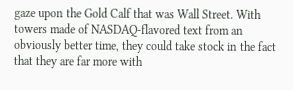gaze upon the Gold Calf that was Wall Street. With towers made of NASDAQ-flavored text from an obviously better time, they could take stock in the fact that they are far more with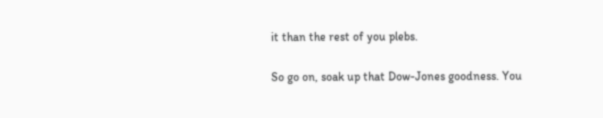it than the rest of you plebs.

So go on, soak up that Dow-Jones goodness. You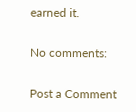earned it.

No comments:

Post a Comment